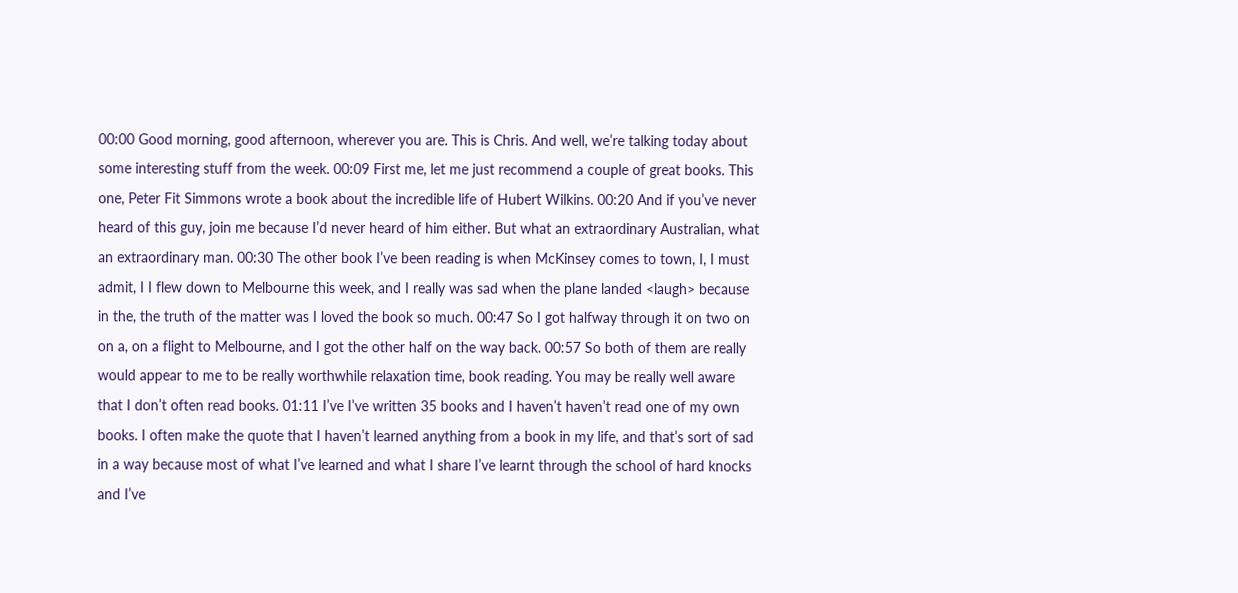00:00 Good morning, good afternoon, wherever you are. This is Chris. And well, we’re talking today about some interesting stuff from the week. 00:09 First me, let me just recommend a couple of great books. This one, Peter Fit Simmons wrote a book about the incredible life of Hubert Wilkins. 00:20 And if you’ve never heard of this guy, join me because I’d never heard of him either. But what an extraordinary Australian, what an extraordinary man. 00:30 The other book I’ve been reading is when McKinsey comes to town, I, I must admit, I I flew down to Melbourne this week, and I really was sad when the plane landed <laugh> because in the, the truth of the matter was I loved the book so much. 00:47 So I got halfway through it on two on on a, on a flight to Melbourne, and I got the other half on the way back. 00:57 So both of them are really would appear to me to be really worthwhile relaxation time, book reading. You may be really well aware that I don’t often read books. 01:11 I’ve I’ve written 35 books and I haven’t haven’t read one of my own books. I often make the quote that I haven’t learned anything from a book in my life, and that’s sort of sad in a way because most of what I’ve learned and what I share I’ve learnt through the school of hard knocks and I’ve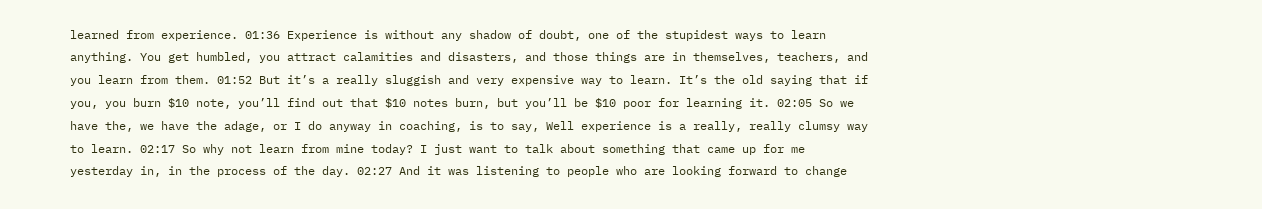learned from experience. 01:36 Experience is without any shadow of doubt, one of the stupidest ways to learn anything. You get humbled, you attract calamities and disasters, and those things are in themselves, teachers, and you learn from them. 01:52 But it’s a really sluggish and very expensive way to learn. It’s the old saying that if you, you burn $10 note, you’ll find out that $10 notes burn, but you’ll be $10 poor for learning it. 02:05 So we have the, we have the adage, or I do anyway in coaching, is to say, Well experience is a really, really clumsy way to learn. 02:17 So why not learn from mine today? I just want to talk about something that came up for me yesterday in, in the process of the day. 02:27 And it was listening to people who are looking forward to change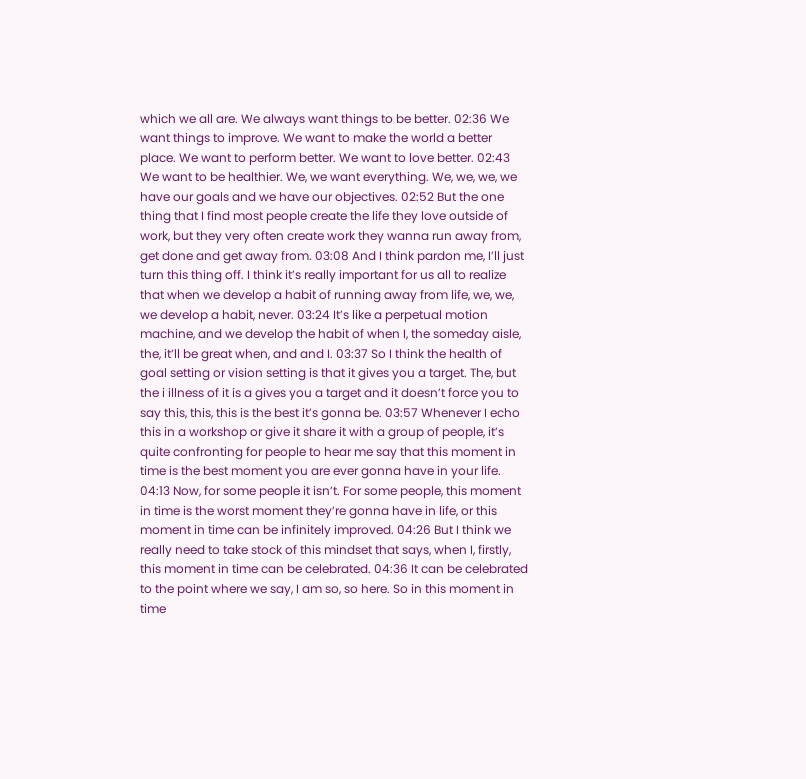which we all are. We always want things to be better. 02:36 We want things to improve. We want to make the world a better place. We want to perform better. We want to love better. 02:43 We want to be healthier. We, we want everything. We, we, we, we have our goals and we have our objectives. 02:52 But the one thing that I find most people create the life they love outside of work, but they very often create work they wanna run away from, get done and get away from. 03:08 And I think pardon me, I’ll just turn this thing off. I think it’s really important for us all to realize that when we develop a habit of running away from life, we, we, we develop a habit, never. 03:24 It’s like a perpetual motion machine, and we develop the habit of when I, the someday aisle, the, it’ll be great when, and and I. 03:37 So I think the health of goal setting or vision setting is that it gives you a target. The, but the i illness of it is a gives you a target and it doesn’t force you to say this, this, this is the best it’s gonna be. 03:57 Whenever I echo this in a workshop or give it share it with a group of people, it’s quite confronting for people to hear me say that this moment in time is the best moment you are ever gonna have in your life. 04:13 Now, for some people it isn’t. For some people, this moment in time is the worst moment they’re gonna have in life, or this moment in time can be infinitely improved. 04:26 But I think we really need to take stock of this mindset that says, when I, firstly, this moment in time can be celebrated. 04:36 It can be celebrated to the point where we say, I am so, so here. So in this moment in time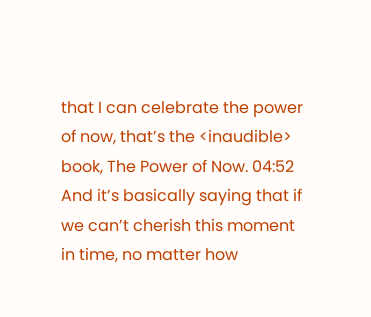that I can celebrate the power of now, that’s the <inaudible> book, The Power of Now. 04:52 And it’s basically saying that if we can’t cherish this moment in time, no matter how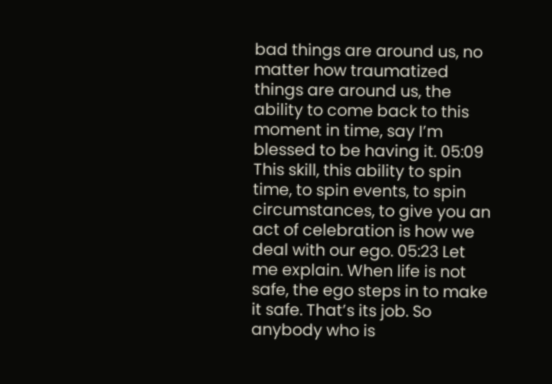bad things are around us, no matter how traumatized things are around us, the ability to come back to this moment in time, say I’m blessed to be having it. 05:09 This skill, this ability to spin time, to spin events, to spin circumstances, to give you an act of celebration is how we deal with our ego. 05:23 Let me explain. When life is not safe, the ego steps in to make it safe. That’s its job. So anybody who is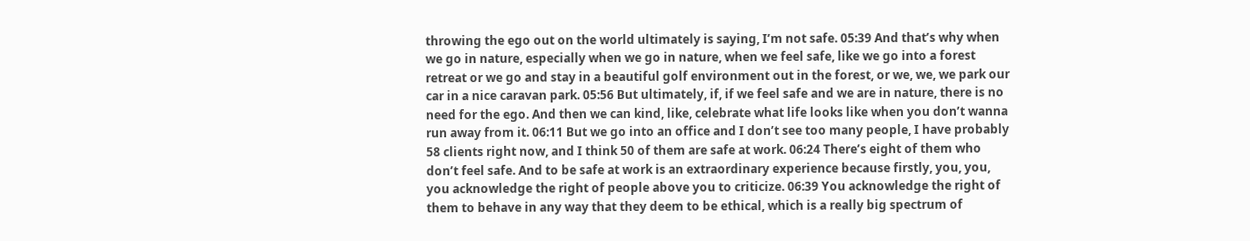throwing the ego out on the world ultimately is saying, I’m not safe. 05:39 And that’s why when we go in nature, especially when we go in nature, when we feel safe, like we go into a forest retreat or we go and stay in a beautiful golf environment out in the forest, or we, we, we park our car in a nice caravan park. 05:56 But ultimately, if, if we feel safe and we are in nature, there is no need for the ego. And then we can kind, like, celebrate what life looks like when you don’t wanna run away from it. 06:11 But we go into an office and I don’t see too many people, I have probably 58 clients right now, and I think 50 of them are safe at work. 06:24 There’s eight of them who don’t feel safe. And to be safe at work is an extraordinary experience because firstly, you, you, you acknowledge the right of people above you to criticize. 06:39 You acknowledge the right of them to behave in any way that they deem to be ethical, which is a really big spectrum of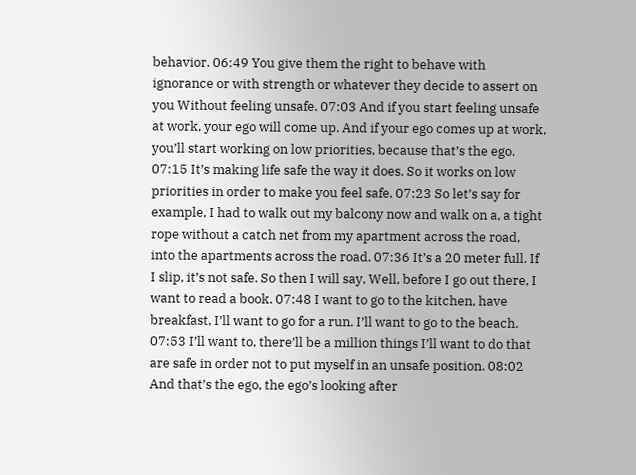behavior. 06:49 You give them the right to behave with ignorance or with strength or whatever they decide to assert on you Without feeling unsafe. 07:03 And if you start feeling unsafe at work, your ego will come up. And if your ego comes up at work, you’ll start working on low priorities, because that’s the ego. 07:15 It’s making life safe the way it does. So it works on low priorities in order to make you feel safe. 07:23 So let’s say for example, I had to walk out my balcony now and walk on a, a tight rope without a catch net from my apartment across the road, into the apartments across the road. 07:36 It’s a 20 meter full. If I slip, it’s not safe. So then I will say, Well, before I go out there, I want to read a book. 07:48 I want to go to the kitchen, have breakfast, I’ll want to go for a run. I’ll want to go to the beach. 07:53 I’ll want to, there’ll be a million things I’ll want to do that are safe in order not to put myself in an unsafe position. 08:02 And that’s the ego, the ego’s looking after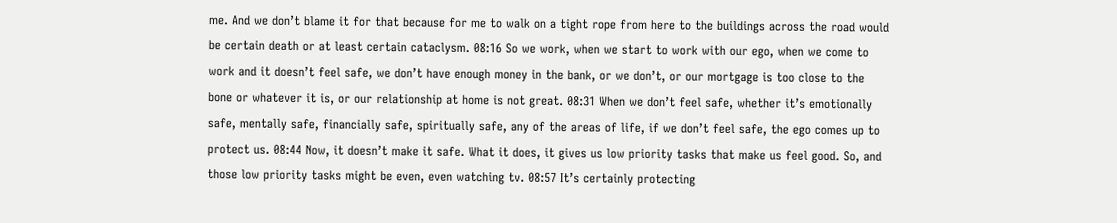me. And we don’t blame it for that because for me to walk on a tight rope from here to the buildings across the road would be certain death or at least certain cataclysm. 08:16 So we work, when we start to work with our ego, when we come to work and it doesn’t feel safe, we don’t have enough money in the bank, or we don’t, or our mortgage is too close to the bone or whatever it is, or our relationship at home is not great. 08:31 When we don’t feel safe, whether it’s emotionally safe, mentally safe, financially safe, spiritually safe, any of the areas of life, if we don’t feel safe, the ego comes up to protect us. 08:44 Now, it doesn’t make it safe. What it does, it gives us low priority tasks that make us feel good. So, and those low priority tasks might be even, even watching tv. 08:57 It’s certainly protecting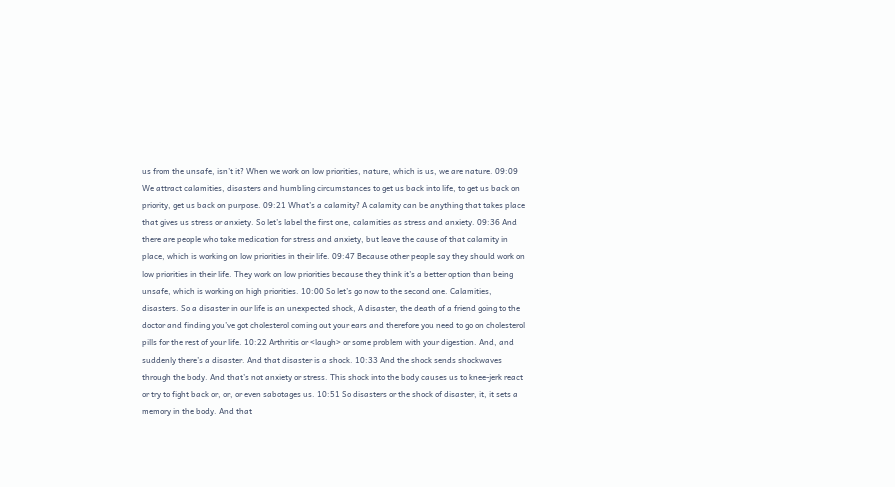us from the unsafe, isn’t it? When we work on low priorities, nature, which is us, we are nature. 09:09 We attract calamities, disasters and humbling circumstances to get us back into life, to get us back on priority, get us back on purpose. 09:21 What’s a calamity? A calamity can be anything that takes place that gives us stress or anxiety. So let’s label the first one, calamities as stress and anxiety. 09:36 And there are people who take medication for stress and anxiety, but leave the cause of that calamity in place, which is working on low priorities in their life. 09:47 Because other people say they should work on low priorities in their life. They work on low priorities because they think it’s a better option than being unsafe, which is working on high priorities. 10:00 So let’s go now to the second one. Calamities, disasters. So a disaster in our life is an unexpected shock, A disaster, the death of a friend going to the doctor and finding you’ve got cholesterol coming out your ears and therefore you need to go on cholesterol pills for the rest of your life. 10:22 Arthritis or <laugh> or some problem with your digestion. And, and suddenly there’s a disaster. And that disaster is a shock. 10:33 And the shock sends shockwaves through the body. And that’s not anxiety or stress. This shock into the body causes us to knee-jerk react or try to fight back or, or, or even sabotages us. 10:51 So disasters or the shock of disaster, it, it sets a memory in the body. And that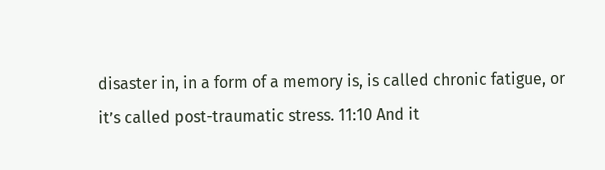disaster in, in a form of a memory is, is called chronic fatigue, or it’s called post-traumatic stress. 11:10 And it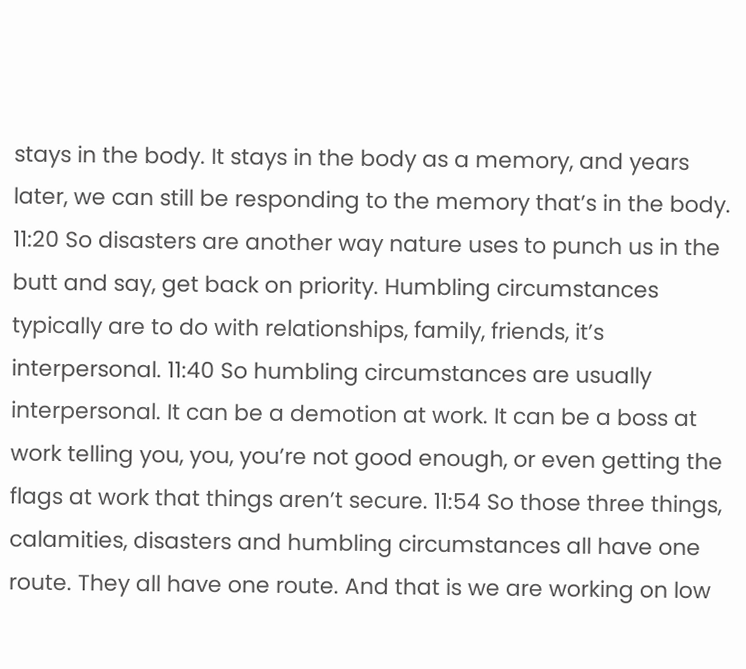stays in the body. It stays in the body as a memory, and years later, we can still be responding to the memory that’s in the body. 11:20 So disasters are another way nature uses to punch us in the butt and say, get back on priority. Humbling circumstances typically are to do with relationships, family, friends, it’s interpersonal. 11:40 So humbling circumstances are usually interpersonal. It can be a demotion at work. It can be a boss at work telling you, you, you’re not good enough, or even getting the flags at work that things aren’t secure. 11:54 So those three things, calamities, disasters and humbling circumstances all have one route. They all have one route. And that is we are working on low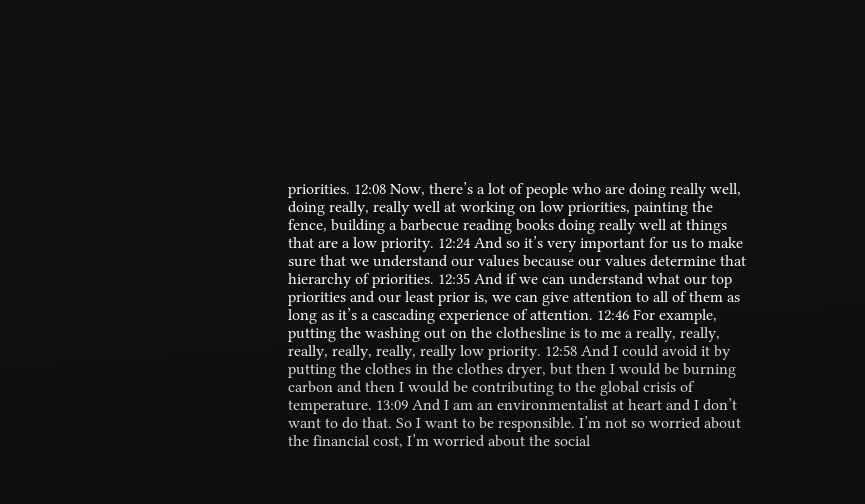priorities. 12:08 Now, there’s a lot of people who are doing really well, doing really, really well at working on low priorities, painting the fence, building a barbecue reading books doing really well at things that are a low priority. 12:24 And so it’s very important for us to make sure that we understand our values because our values determine that hierarchy of priorities. 12:35 And if we can understand what our top priorities and our least prior is, we can give attention to all of them as long as it’s a cascading experience of attention. 12:46 For example, putting the washing out on the clothesline is to me a really, really, really, really, really, really low priority. 12:58 And I could avoid it by putting the clothes in the clothes dryer, but then I would be burning carbon and then I would be contributing to the global crisis of temperature. 13:09 And I am an environmentalist at heart and I don’t want to do that. So I want to be responsible. I’m not so worried about the financial cost, I’m worried about the social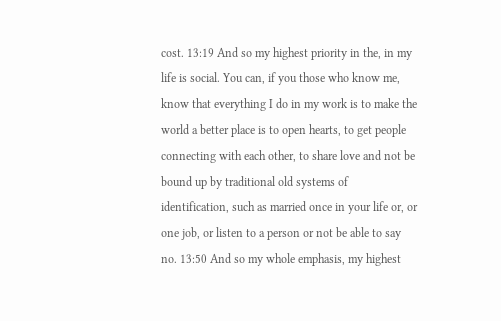cost. 13:19 And so my highest priority in the, in my life is social. You can, if you those who know me, know that everything I do in my work is to make the world a better place is to open hearts, to get people connecting with each other, to share love and not be bound up by traditional old systems of identification, such as married once in your life or, or one job, or listen to a person or not be able to say no. 13:50 And so my whole emphasis, my highest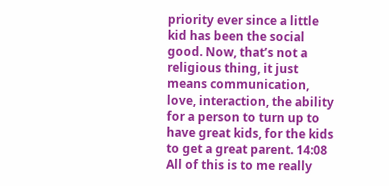priority ever since a little kid has been the social good. Now, that’s not a religious thing, it just means communication, love, interaction, the ability for a person to turn up to have great kids, for the kids to get a great parent. 14:08 All of this is to me really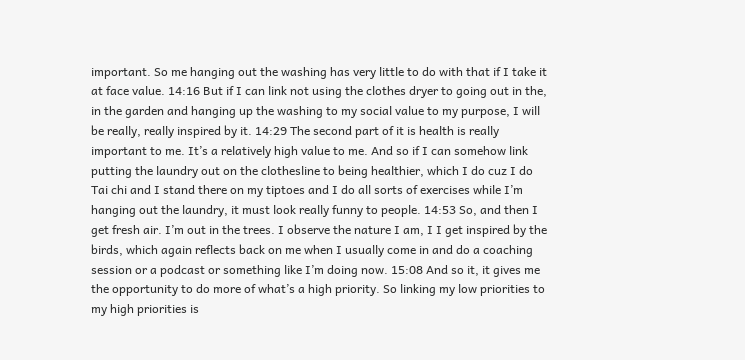important. So me hanging out the washing has very little to do with that if I take it at face value. 14:16 But if I can link not using the clothes dryer to going out in the, in the garden and hanging up the washing to my social value to my purpose, I will be really, really inspired by it. 14:29 The second part of it is health is really important to me. It’s a relatively high value to me. And so if I can somehow link putting the laundry out on the clothesline to being healthier, which I do cuz I do Tai chi and I stand there on my tiptoes and I do all sorts of exercises while I’m hanging out the laundry, it must look really funny to people. 14:53 So, and then I get fresh air. I’m out in the trees. I observe the nature I am, I I get inspired by the birds, which again reflects back on me when I usually come in and do a coaching session or a podcast or something like I’m doing now. 15:08 And so it, it gives me the opportunity to do more of what’s a high priority. So linking my low priorities to my high priorities is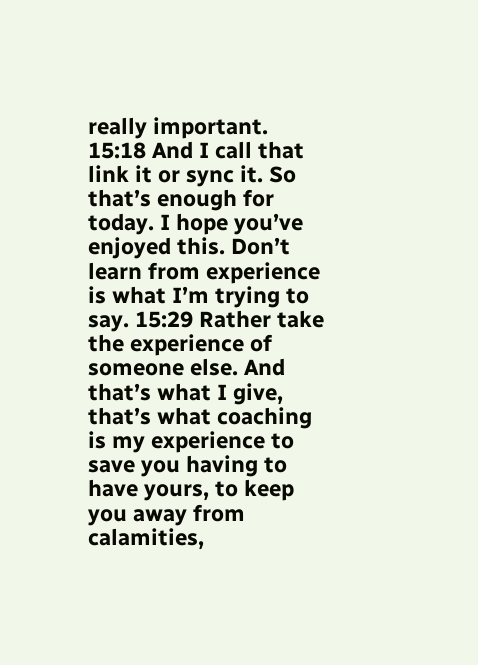really important. 15:18 And I call that link it or sync it. So that’s enough for today. I hope you’ve enjoyed this. Don’t learn from experience is what I’m trying to say. 15:29 Rather take the experience of someone else. And that’s what I give, that’s what coaching is my experience to save you having to have yours, to keep you away from calamities,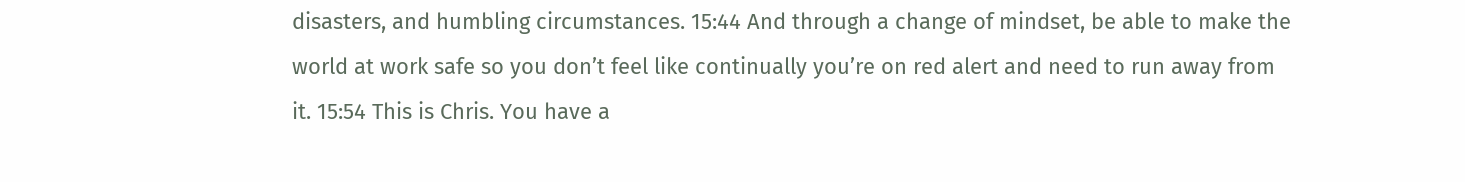disasters, and humbling circumstances. 15:44 And through a change of mindset, be able to make the world at work safe so you don’t feel like continually you’re on red alert and need to run away from it. 15:54 This is Chris. You have a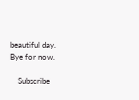beautiful day. Bye for now.

    Subscribe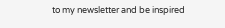to my newsletter and be inspired